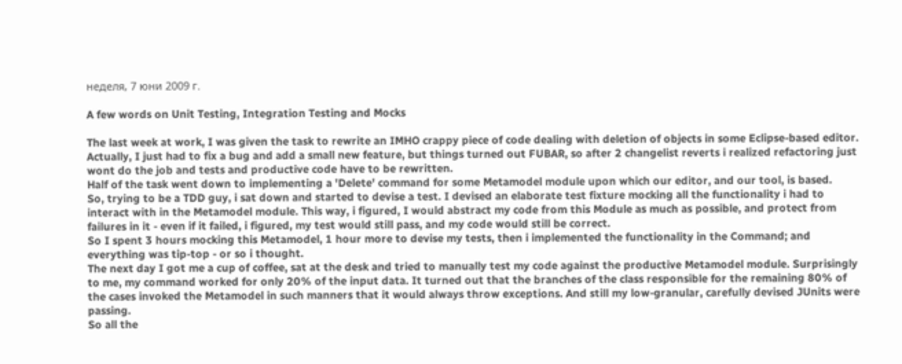неделя, 7 юни 2009 г.

A few words on Unit Testing, Integration Testing and Mocks

The last week at work, I was given the task to rewrite an IMHO crappy piece of code dealing with deletion of objects in some Eclipse-based editor. Actually, I just had to fix a bug and add a small new feature, but things turned out FUBAR, so after 2 changelist reverts i realized refactoring just wont do the job and tests and productive code have to be rewritten.
Half of the task went down to implementing a 'Delete' command for some Metamodel module upon which our editor, and our tool, is based.
So, trying to be a TDD guy, i sat down and started to devise a test. I devised an elaborate test fixture mocking all the functionality i had to interact with in the Metamodel module. This way, i figured, I would abstract my code from this Module as much as possible, and protect from failures in it - even if it failed, i figured, my test would still pass, and my code would still be correct.
So I spent 3 hours mocking this Metamodel, 1 hour more to devise my tests, then i implemented the functionality in the Command; and everything was tip-top - or so i thought.
The next day I got me a cup of coffee, sat at the desk and tried to manually test my code against the productive Metamodel module. Surprisingly to me, my command worked for only 20% of the input data. It turned out that the branches of the class responsible for the remaining 80% of the cases invoked the Metamodel in such manners that it would always throw exceptions. And still my low-granular, carefully devised JUnits were passing.
So all the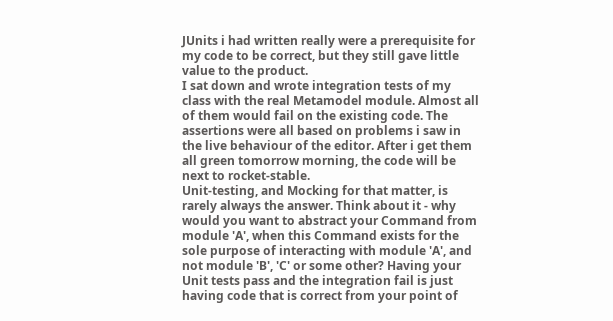JUnits i had written really were a prerequisite for my code to be correct, but they still gave little value to the product.
I sat down and wrote integration tests of my class with the real Metamodel module. Almost all of them would fail on the existing code. The assertions were all based on problems i saw in the live behaviour of the editor. After i get them all green tomorrow morning, the code will be next to rocket-stable.
Unit-testing, and Mocking for that matter, is rarely always the answer. Think about it - why would you want to abstract your Command from module 'A', when this Command exists for the sole purpose of interacting with module 'A', and not module 'B', 'C' or some other? Having your Unit tests pass and the integration fail is just having code that is correct from your point of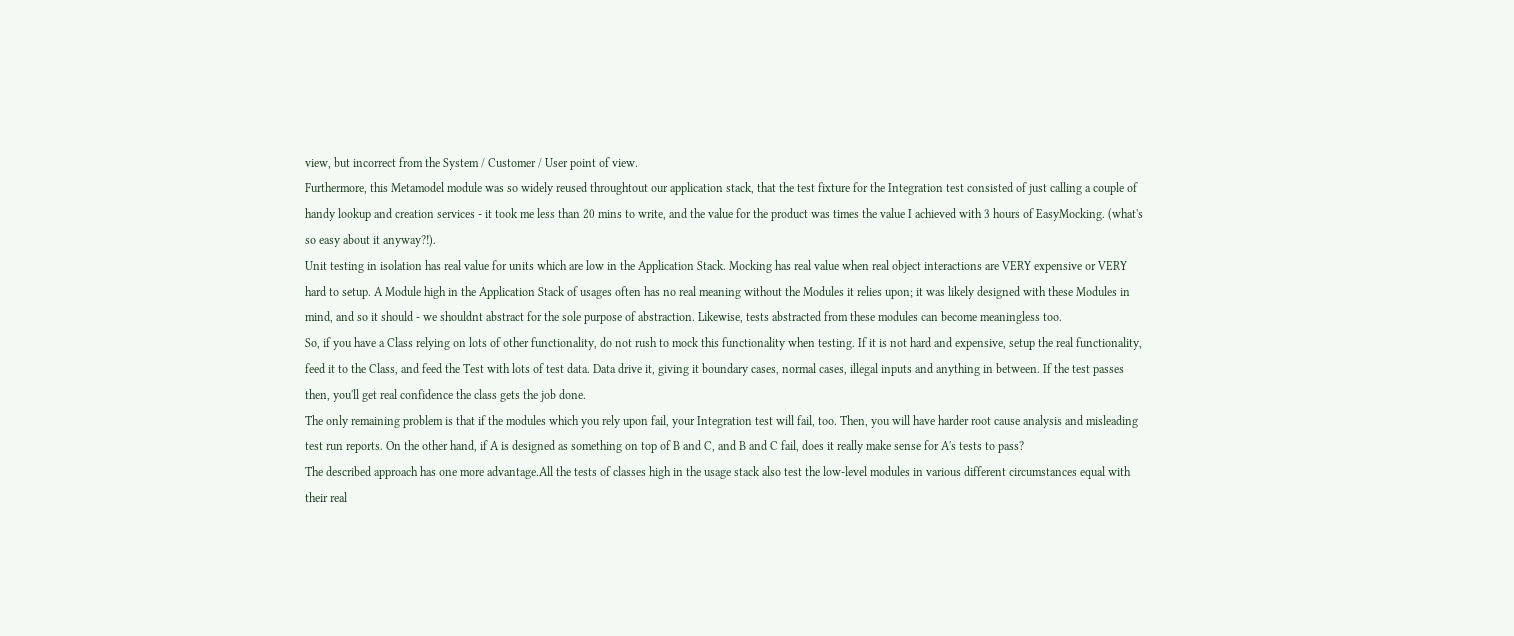view, but incorrect from the System / Customer / User point of view.
Furthermore, this Metamodel module was so widely reused throughtout our application stack, that the test fixture for the Integration test consisted of just calling a couple of handy lookup and creation services - it took me less than 20 mins to write, and the value for the product was times the value I achieved with 3 hours of EasyMocking. (what's so easy about it anyway?!).
Unit testing in isolation has real value for units which are low in the Application Stack. Mocking has real value when real object interactions are VERY expensive or VERY hard to setup. A Module high in the Application Stack of usages often has no real meaning without the Modules it relies upon; it was likely designed with these Modules in mind, and so it should - we shouldnt abstract for the sole purpose of abstraction. Likewise, tests abstracted from these modules can become meaningless too.
So, if you have a Class relying on lots of other functionality, do not rush to mock this functionality when testing. If it is not hard and expensive, setup the real functionality, feed it to the Class, and feed the Test with lots of test data. Data drive it, giving it boundary cases, normal cases, illegal inputs and anything in between. If the test passes then, you'll get real confidence the class gets the job done.
The only remaining problem is that if the modules which you rely upon fail, your Integration test will fail, too. Then, you will have harder root cause analysis and misleading test run reports. On the other hand, if A is designed as something on top of B and C, and B and C fail, does it really make sense for A's tests to pass?
The described approach has one more advantage.All the tests of classes high in the usage stack also test the low-level modules in various different circumstances equal with their real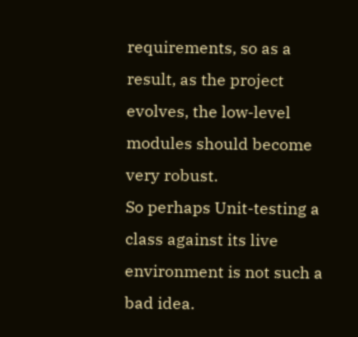requirements, so as a result, as the project evolves, the low-level modules should become very robust.
So perhaps Unit-testing a class against its live environment is not such a bad idea.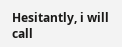Hesitantly, i will call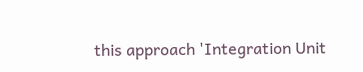this approach 'Integration Unit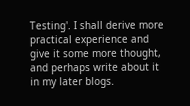Testing'. I shall derive more practical experience and give it some more thought, and perhaps write about it in my later blogs.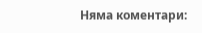Няма коментари: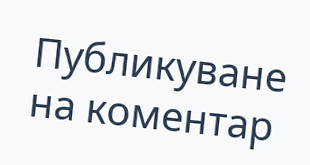Публикуване на коментар